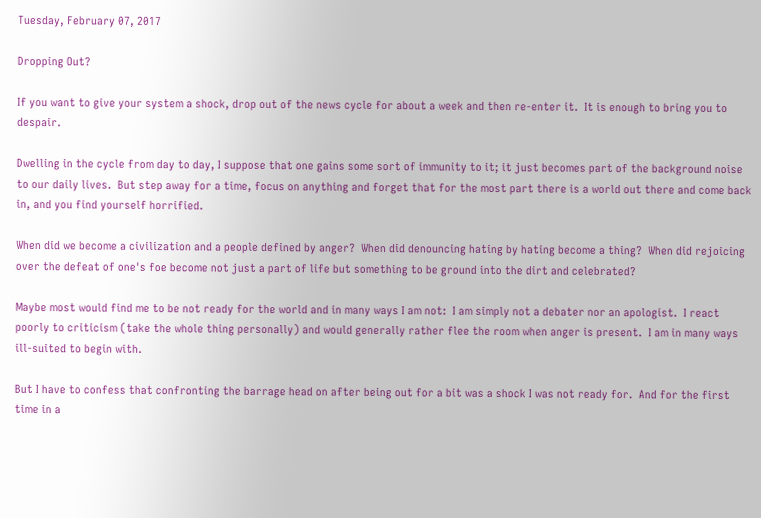Tuesday, February 07, 2017

Dropping Out?

If you want to give your system a shock, drop out of the news cycle for about a week and then re-enter it.  It is enough to bring you to despair.

Dwelling in the cycle from day to day, I suppose that one gains some sort of immunity to it; it just becomes part of the background noise to our daily lives.  But step away for a time, focus on anything and forget that for the most part there is a world out there and come back in, and you find yourself horrified.

When did we become a civilization and a people defined by anger?  When did denouncing hating by hating become a thing?  When did rejoicing over the defeat of one's foe become not just a part of life but something to be ground into the dirt and celebrated?

Maybe most would find me to be not ready for the world and in many ways I am not:  I am simply not a debater nor an apologist.  I react poorly to criticism (take the whole thing personally) and would generally rather flee the room when anger is present.  I am in many ways ill-suited to begin with.

But I have to confess that confronting the barrage head on after being out for a bit was a shock I was not ready for.  And for the first time in a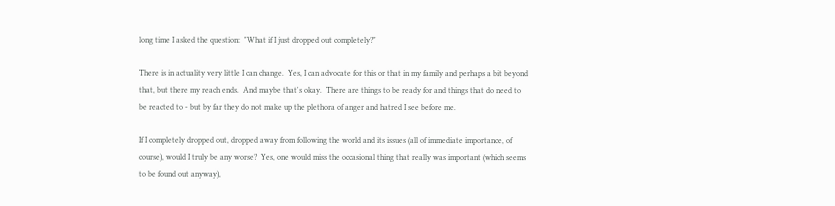long time I asked the question:  "What if I just dropped out completely?"

There is in actuality very little I can change.  Yes, I can advocate for this or that in my family and perhaps a bit beyond that, but there my reach ends.  And maybe that's okay.  There are things to be ready for and things that do need to be reacted to - but by far they do not make up the plethora of anger and hatred I see before me.

If I completely dropped out, dropped away from following the world and its issues (all of immediate importance, of course), would I truly be any worse?  Yes, one would miss the occasional thing that really was important (which seems to be found out anyway),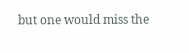but one would miss the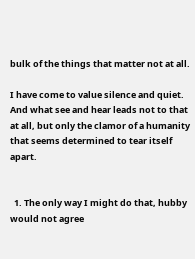bulk of the things that matter not at all.

I have come to value silence and quiet.  And what see and hear leads not to that at all, but only the clamor of a humanity that seems determined to tear itself apart.


  1. The only way I might do that, hubby would not agree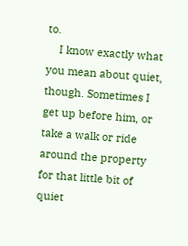to.
    I know exactly what you mean about quiet, though. Sometimes I get up before him, or take a walk or ride around the property for that little bit of quiet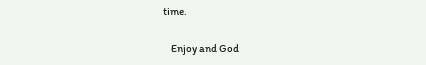time.

    Enjoy and God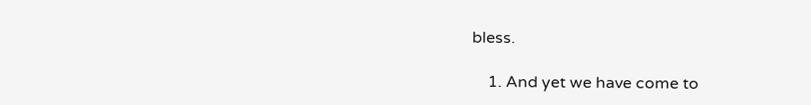bless.

    1. And yet we have come to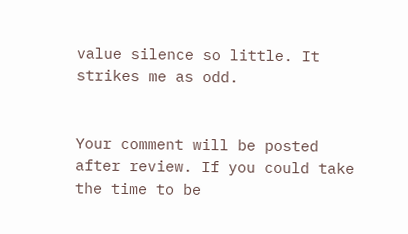value silence so little. It strikes me as odd.


Your comment will be posted after review. If you could take the time to be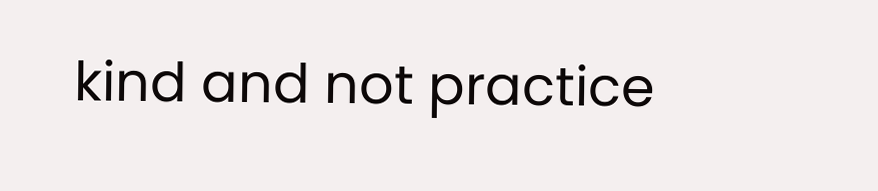kind and not practice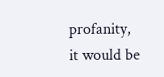profanity, it would be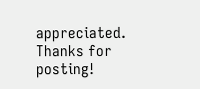appreciated. Thanks for posting!